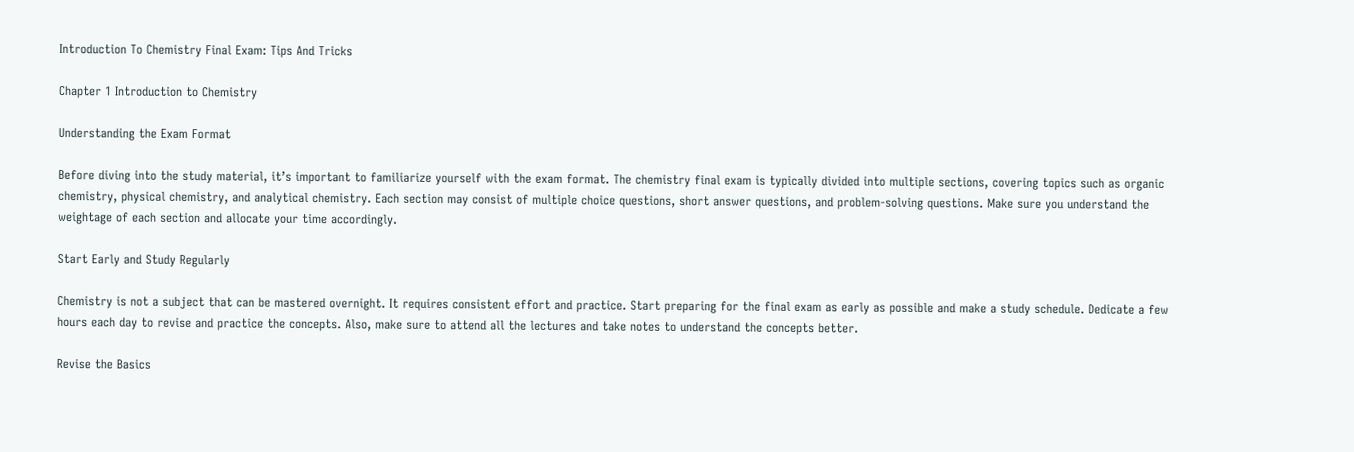Introduction To Chemistry Final Exam: Tips And Tricks

Chapter 1 Introduction to Chemistry

Understanding the Exam Format

Before diving into the study material, it’s important to familiarize yourself with the exam format. The chemistry final exam is typically divided into multiple sections, covering topics such as organic chemistry, physical chemistry, and analytical chemistry. Each section may consist of multiple choice questions, short answer questions, and problem-solving questions. Make sure you understand the weightage of each section and allocate your time accordingly.

Start Early and Study Regularly

Chemistry is not a subject that can be mastered overnight. It requires consistent effort and practice. Start preparing for the final exam as early as possible and make a study schedule. Dedicate a few hours each day to revise and practice the concepts. Also, make sure to attend all the lectures and take notes to understand the concepts better.

Revise the Basics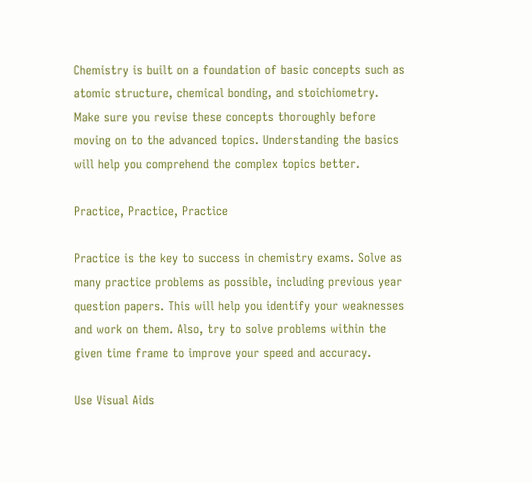Chemistry is built on a foundation of basic concepts such as atomic structure, chemical bonding, and stoichiometry. Make sure you revise these concepts thoroughly before moving on to the advanced topics. Understanding the basics will help you comprehend the complex topics better.

Practice, Practice, Practice

Practice is the key to success in chemistry exams. Solve as many practice problems as possible, including previous year question papers. This will help you identify your weaknesses and work on them. Also, try to solve problems within the given time frame to improve your speed and accuracy.

Use Visual Aids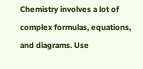Chemistry involves a lot of complex formulas, equations, and diagrams. Use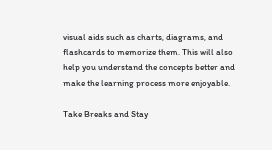visual aids such as charts, diagrams, and flashcards to memorize them. This will also help you understand the concepts better and make the learning process more enjoyable.

Take Breaks and Stay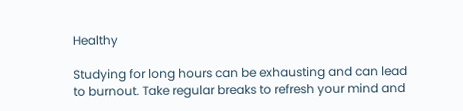Healthy

Studying for long hours can be exhausting and can lead to burnout. Take regular breaks to refresh your mind and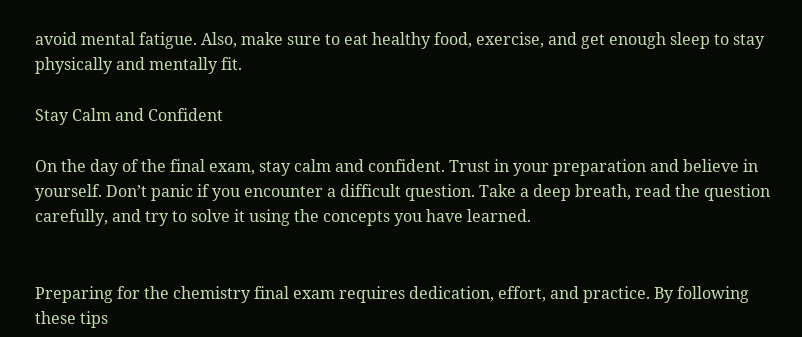avoid mental fatigue. Also, make sure to eat healthy food, exercise, and get enough sleep to stay physically and mentally fit.

Stay Calm and Confident

On the day of the final exam, stay calm and confident. Trust in your preparation and believe in yourself. Don’t panic if you encounter a difficult question. Take a deep breath, read the question carefully, and try to solve it using the concepts you have learned.


Preparing for the chemistry final exam requires dedication, effort, and practice. By following these tips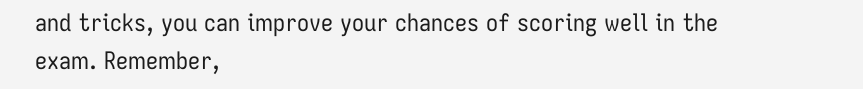and tricks, you can improve your chances of scoring well in the exam. Remember,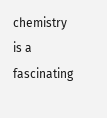chemistry is a fascinating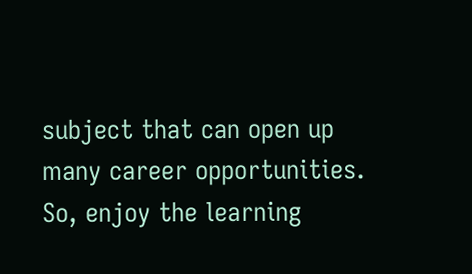subject that can open up many career opportunities. So, enjoy the learning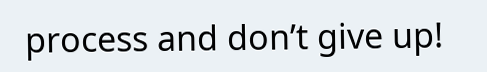process and don’t give up!